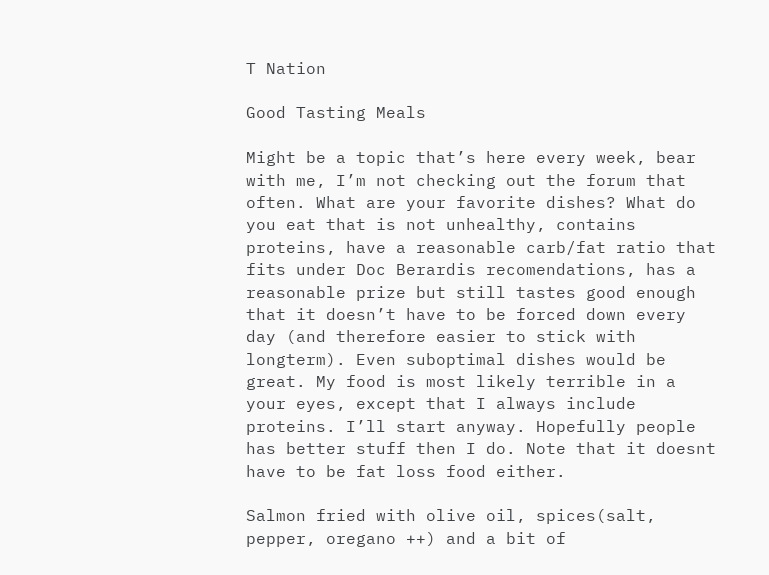T Nation

Good Tasting Meals

Might be a topic that’s here every week, bear with me, I’m not checking out the forum that often. What are your favorite dishes? What do you eat that is not unhealthy, contains proteins, have a reasonable carb/fat ratio that fits under Doc Berardis recomendations, has a reasonable prize but still tastes good enough that it doesn’t have to be forced down every day (and therefore easier to stick with longterm). Even suboptimal dishes would be great. My food is most likely terrible in a your eyes, except that I always include proteins. I’ll start anyway. Hopefully people has better stuff then I do. Note that it doesnt have to be fat loss food either.

Salmon fried with olive oil, spices(salt, pepper, oregano ++) and a bit of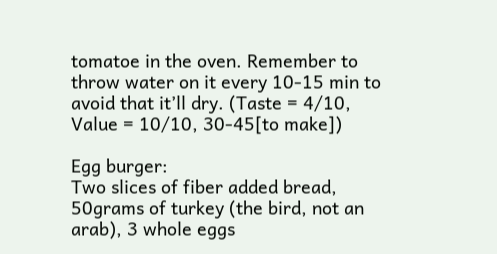tomatoe in the oven. Remember to throw water on it every 10-15 min to avoid that it’ll dry. (Taste = 4/10, Value = 10/10, 30-45[to make])

Egg burger:
Two slices of fiber added bread, 50grams of turkey (the bird, not an arab), 3 whole eggs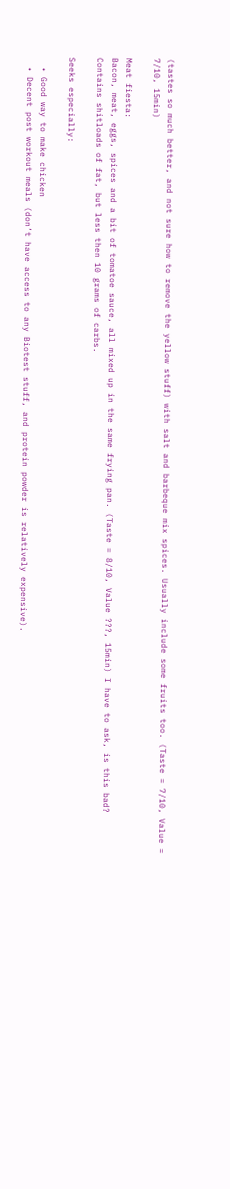(tastes so much better, and not sure how to remove the yellow stuff) with salt and barbeque mix spices. Usually include some fruits too. (Taste = 7/10, Value = 7/10, 15min)

Meat fiesta:
Bacon, meat, eggs, spices and a bit of tomatoe sauce, all mixed up in the same frying pan. (Taste = 8/10, Value ???, 15min) I have to ask, is this bad? Contains shitloads of fat, but less then 10 grams of carbs.

Seeks especially:

  • Good way to make chicken
  • Decent post workout meals (don’t have access to any Biotest stuff, and protein powder is relatively expensive).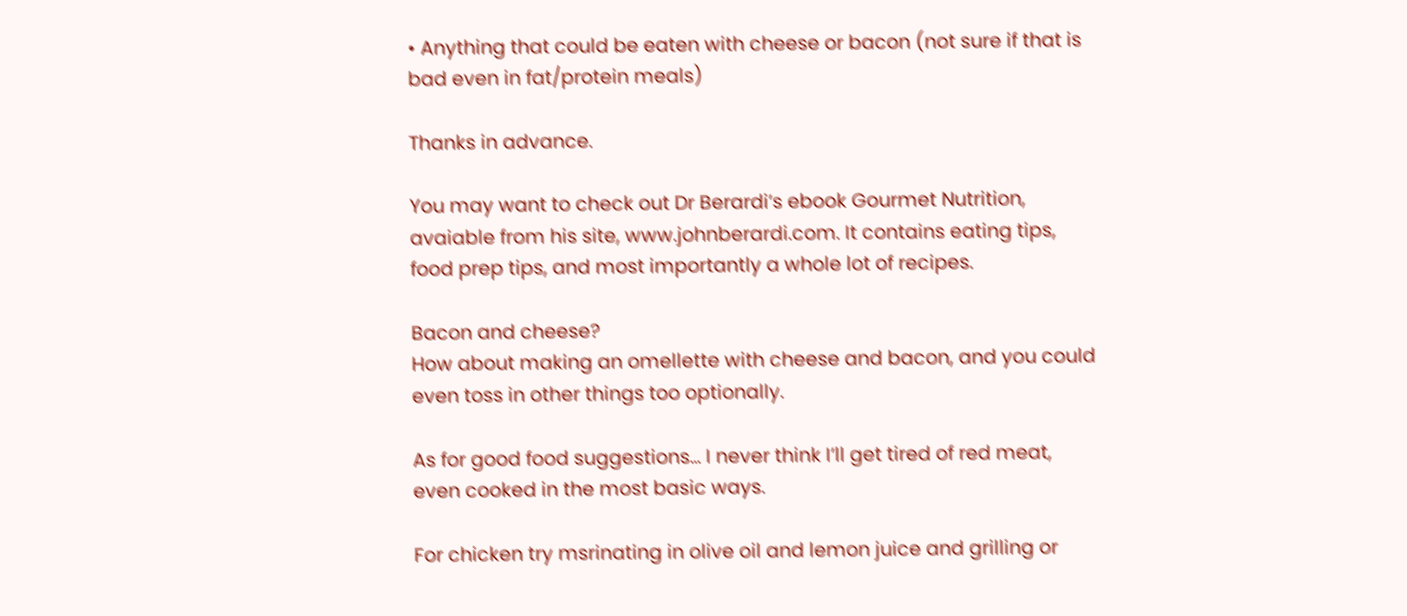• Anything that could be eaten with cheese or bacon (not sure if that is bad even in fat/protein meals)

Thanks in advance.

You may want to check out Dr Berardi’s ebook Gourmet Nutrition, avaiable from his site, www.johnberardi.com. It contains eating tips, food prep tips, and most importantly a whole lot of recipes.

Bacon and cheese?
How about making an omellette with cheese and bacon, and you could even toss in other things too optionally.

As for good food suggestions… I never think I’ll get tired of red meat, even cooked in the most basic ways.

For chicken try msrinating in olive oil and lemon juice and grilling or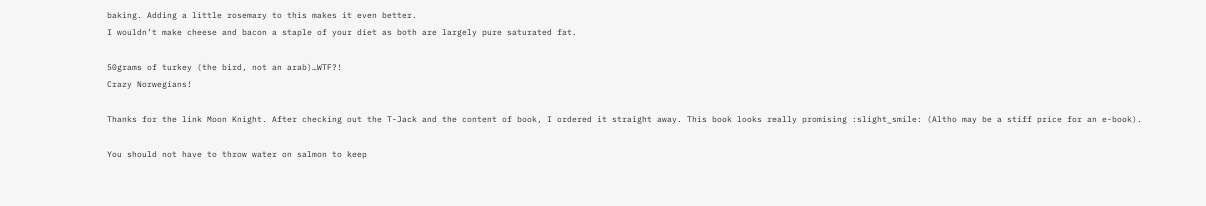baking. Adding a little rosemary to this makes it even better.
I wouldn’t make cheese and bacon a staple of your diet as both are largely pure saturated fat.

50grams of turkey (the bird, not an arab)…WTF?!
Crazy Norwegians!

Thanks for the link Moon Knight. After checking out the T-Jack and the content of book, I ordered it straight away. This book looks really promising :slight_smile: (Altho may be a stiff price for an e-book).

You should not have to throw water on salmon to keep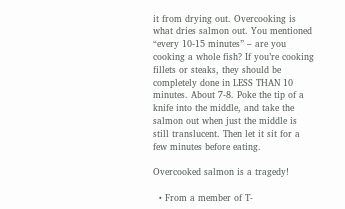it from drying out. Overcooking is what dries salmon out. You mentioned “every 10-15 minutes” – are you cooking a whole fish? If you’re cooking fillets or steaks, they should be completely done in LESS THAN 10 minutes. About 7-8. Poke the tip of a knife into the middle, and take the salmon out when just the middle is still translucent. Then let it sit for a few minutes before eating.

Overcooked salmon is a tragedy!

  • From a member of T-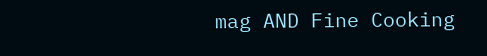mag AND Fine Cooking